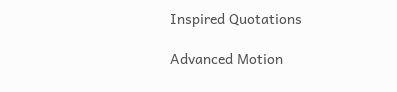Inspired Quotations

Advanced Motion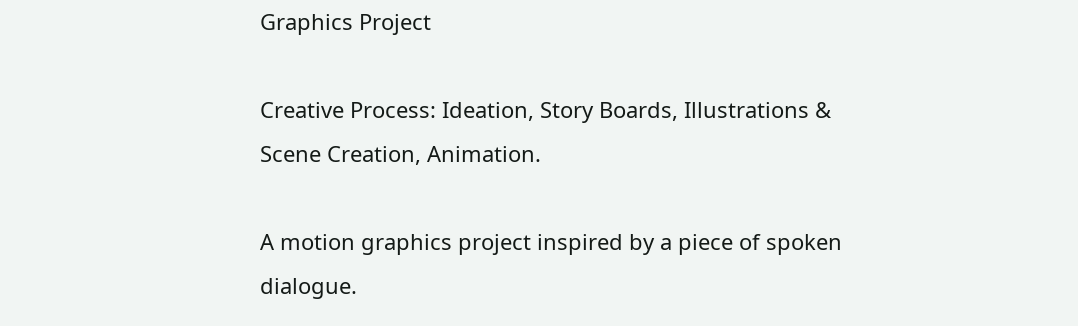Graphics Project

Creative Process: Ideation, Story Boards, Illustrations & Scene Creation, Animation.

A motion graphics project inspired by a piece of spoken dialogue.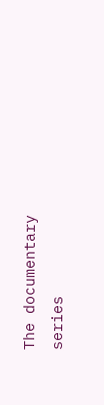The documentary series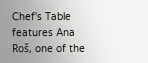Chef's Table features Ana Roš, one of the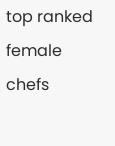top ranked female chefs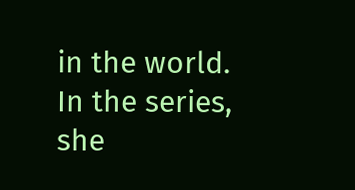in the world.  In the series, she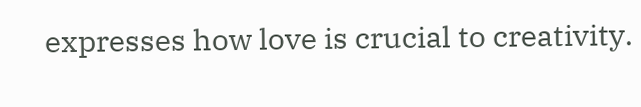expresses how love is crucial to creativity.